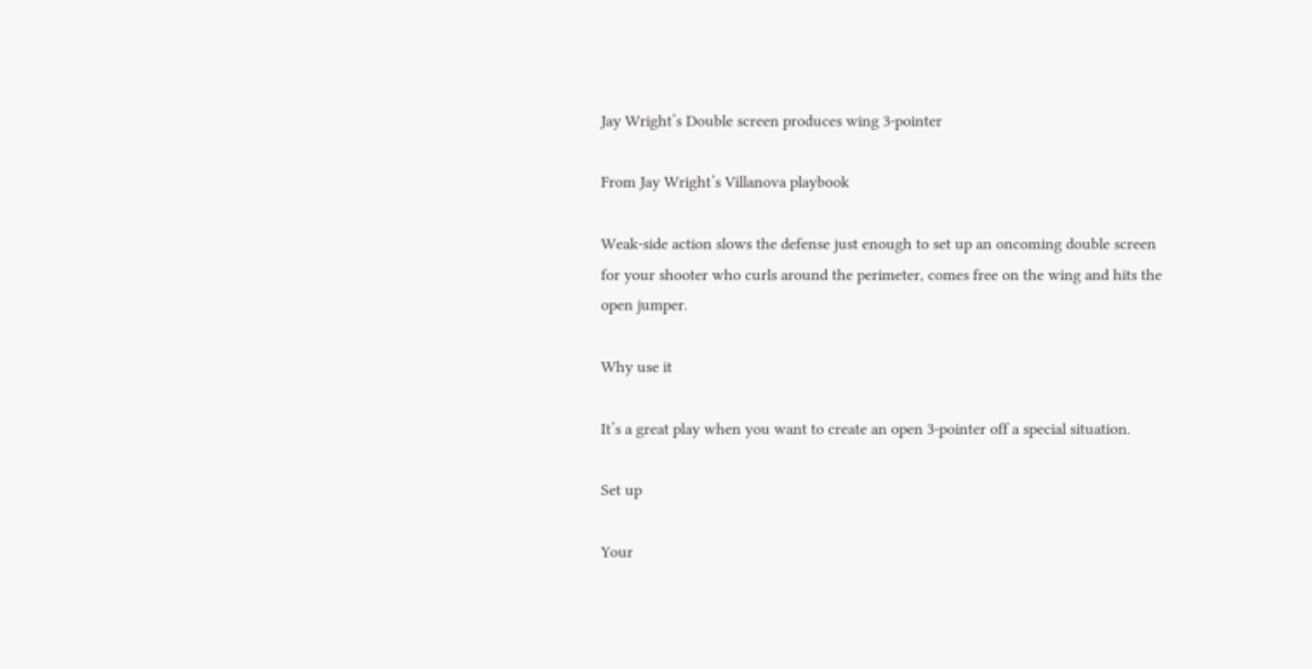Jay Wright’s Double screen produces wing 3-pointer

From Jay Wright’s Villanova playbook

Weak-side action slows the defense just enough to set up an oncoming double screen for your shooter who curls around the perimeter, comes free on the wing and hits the open jumper.

Why use it

It’s a great play when you want to create an open 3-pointer off a special situation.

Set up

Your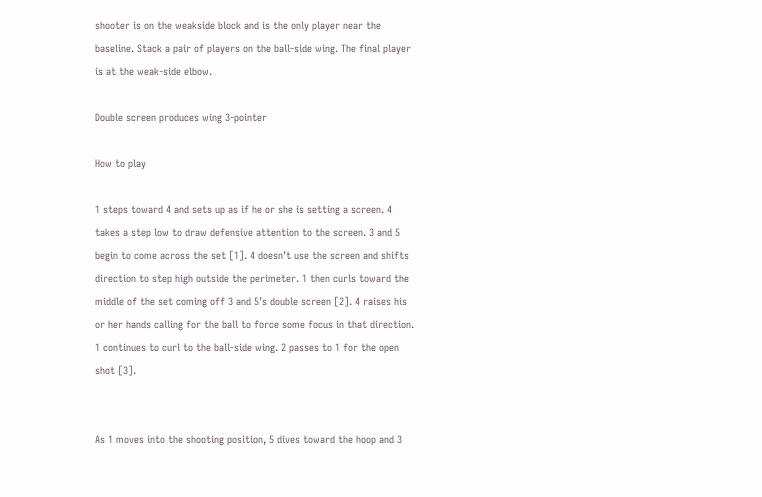shooter is on the weakside block and is the only player near the baseline. Stack a pair of players on the ball-side wing. The final player is at the weak-side elbow.

Double screen produces wing 3-pointer

How to play

1 steps toward 4 and sets up as if he or she is setting a screen. 4 takes a step low to draw defensive attention to the screen. 3 and 5 begin to come across the set [1]. 4 doesn’t use the screen and shifts direction to step high outside the perimeter. 1 then curls toward the middle of the set coming off 3 and 5’s double screen [2]. 4 raises his or her hands calling for the ball to force some focus in that direction. 1 continues to curl to the ball-side wing. 2 passes to 1 for the open shot [3].


As 1 moves into the shooting position, 5 dives toward the hoop and 3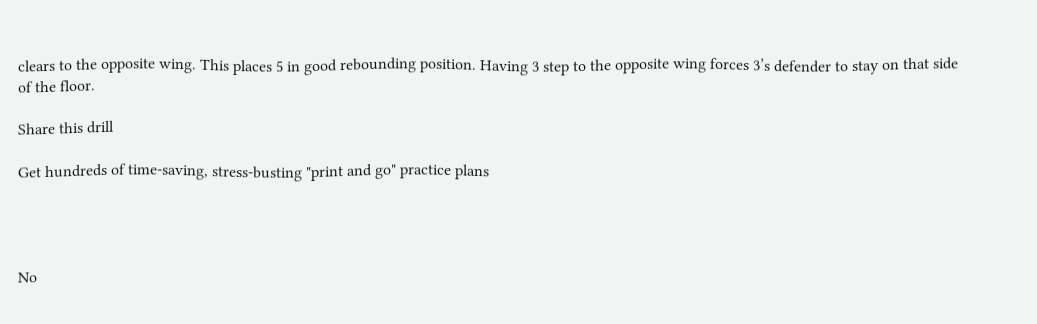clears to the opposite wing. This places 5 in good rebounding position. Having 3 step to the opposite wing forces 3’s defender to stay on that side of the floor.

Share this drill

Get hundreds of time-saving, stress-busting "print and go" practice plans




No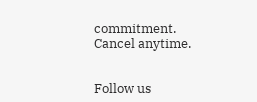commitment. Cancel anytime.


Follow us